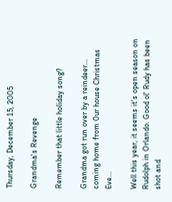Thursday, December 15, 2005

Grandma's Revenge

Remember that little holiday song?

Grandma got run over by a reindeer...
coming home from 0ur house Christmas Eve...

Well this year, it seems it's open season on Rudolph in Orlando. Good ol' Rudy has been shot and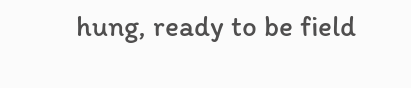hung, ready to be field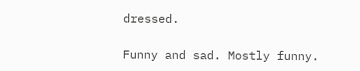dressed.

Funny and sad. Mostly funny.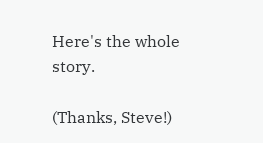Here's the whole story.

(Thanks, Steve!)